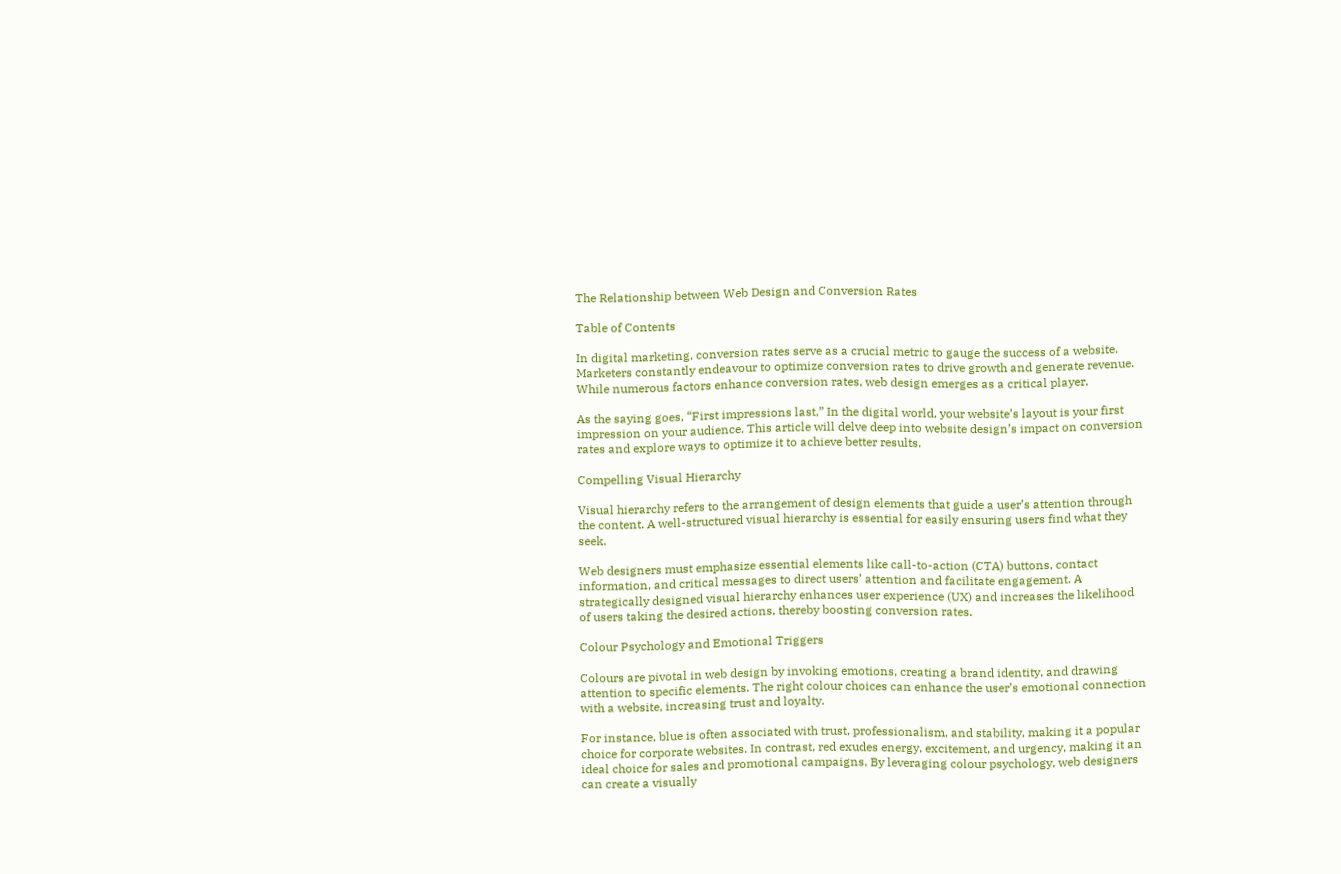The Relationship between Web Design and Conversion Rates

Table of Contents

In digital marketing, conversion rates serve as a crucial metric to gauge the success of a website. Marketers constantly endeavour to optimize conversion rates to drive growth and generate revenue. While numerous factors enhance conversion rates, web design emerges as a critical player.

As the saying goes, “First impressions last,” In the digital world, your website’s layout is your first impression on your audience. This article will delve deep into website design’s impact on conversion rates and explore ways to optimize it to achieve better results.

Compelling Visual Hierarchy

Visual hierarchy refers to the arrangement of design elements that guide a user’s attention through the content. A well-structured visual hierarchy is essential for easily ensuring users find what they seek.

Web designers must emphasize essential elements like call-to-action (CTA) buttons, contact information, and critical messages to direct users’ attention and facilitate engagement. A strategically designed visual hierarchy enhances user experience (UX) and increases the likelihood of users taking the desired actions, thereby boosting conversion rates.

Colour Psychology and Emotional Triggers

Colours are pivotal in web design by invoking emotions, creating a brand identity, and drawing attention to specific elements. The right colour choices can enhance the user’s emotional connection with a website, increasing trust and loyalty.

For instance, blue is often associated with trust, professionalism, and stability, making it a popular choice for corporate websites. In contrast, red exudes energy, excitement, and urgency, making it an ideal choice for sales and promotional campaigns. By leveraging colour psychology, web designers can create a visually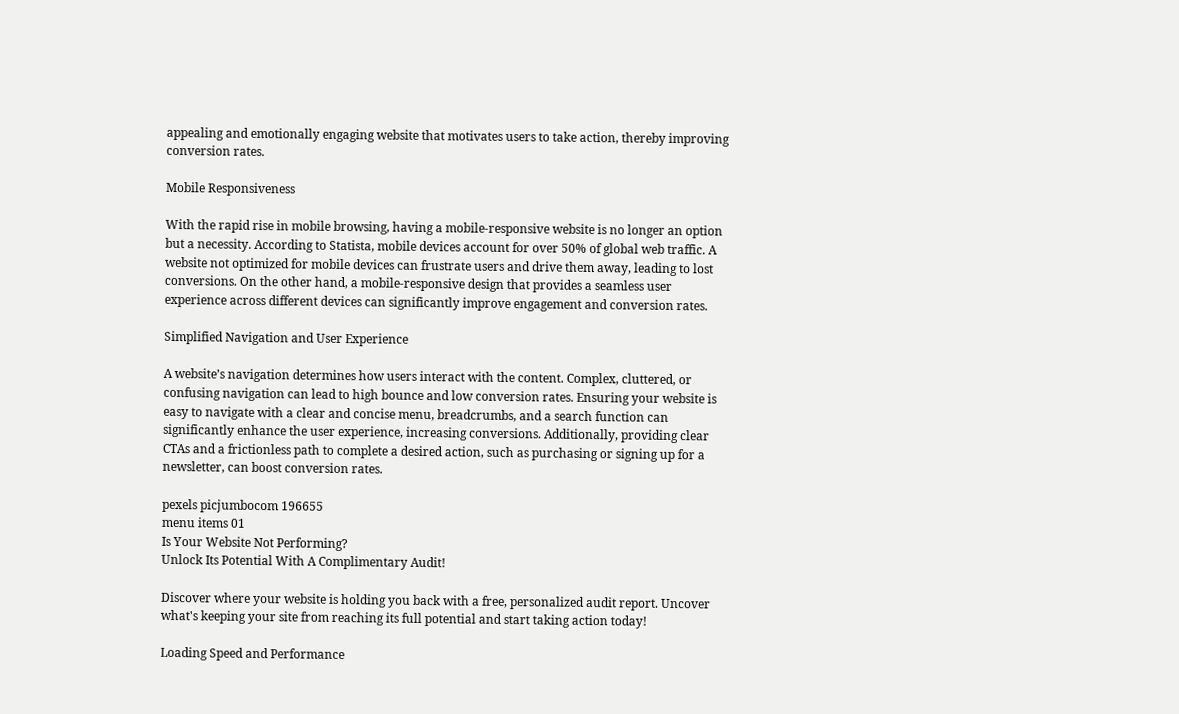appealing and emotionally engaging website that motivates users to take action, thereby improving conversion rates.

Mobile Responsiveness

With the rapid rise in mobile browsing, having a mobile-responsive website is no longer an option but a necessity. According to Statista, mobile devices account for over 50% of global web traffic. A website not optimized for mobile devices can frustrate users and drive them away, leading to lost conversions. On the other hand, a mobile-responsive design that provides a seamless user experience across different devices can significantly improve engagement and conversion rates.

Simplified Navigation and User Experience

A website’s navigation determines how users interact with the content. Complex, cluttered, or confusing navigation can lead to high bounce and low conversion rates. Ensuring your website is easy to navigate with a clear and concise menu, breadcrumbs, and a search function can significantly enhance the user experience, increasing conversions. Additionally, providing clear CTAs and a frictionless path to complete a desired action, such as purchasing or signing up for a newsletter, can boost conversion rates.

pexels picjumbocom 196655
menu items 01
Is Your Website Not Performing?
Unlock Its Potential With A Complimentary Audit!

Discover where your website is holding you back with a free, personalized audit report. Uncover what's keeping your site from reaching its full potential and start taking action today!

Loading Speed and Performance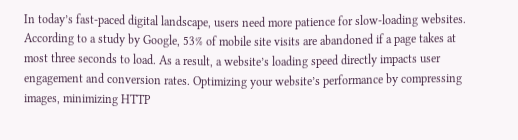In today’s fast-paced digital landscape, users need more patience for slow-loading websites. According to a study by Google, 53% of mobile site visits are abandoned if a page takes at most three seconds to load. As a result, a website’s loading speed directly impacts user engagement and conversion rates. Optimizing your website’s performance by compressing images, minimizing HTTP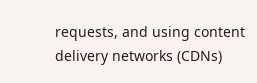requests, and using content delivery networks (CDNs)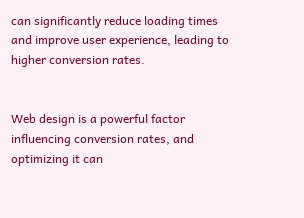can significantly reduce loading times and improve user experience, leading to higher conversion rates.


Web design is a powerful factor influencing conversion rates, and optimizing it can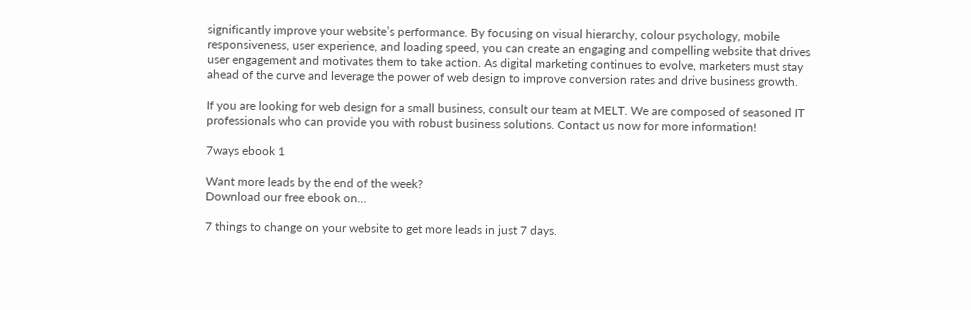significantly improve your website’s performance. By focusing on visual hierarchy, colour psychology, mobile responsiveness, user experience, and loading speed, you can create an engaging and compelling website that drives user engagement and motivates them to take action. As digital marketing continues to evolve, marketers must stay ahead of the curve and leverage the power of web design to improve conversion rates and drive business growth.

If you are looking for web design for a small business, consult our team at MELT. We are composed of seasoned IT professionals who can provide you with robust business solutions. Contact us now for more information!

7ways ebook 1

Want more leads by the end of the week?
Download our free ebook on…

7 things to change on your website to get more leads in just 7 days.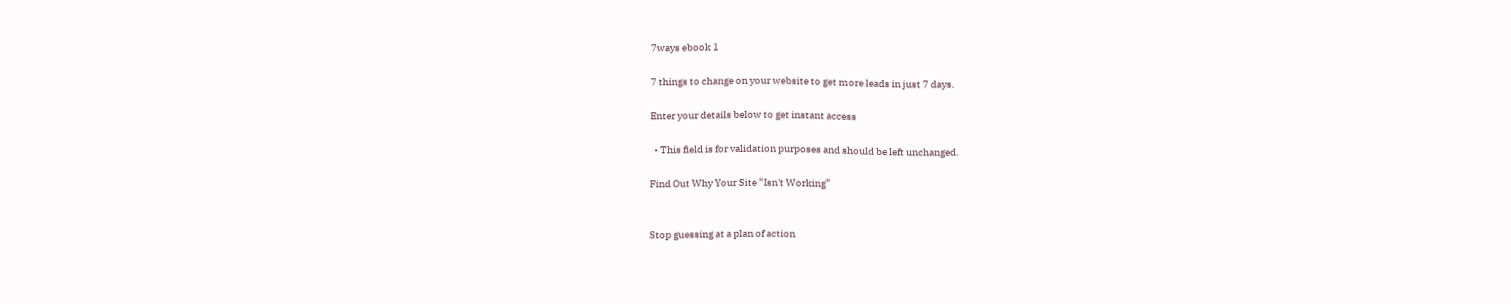7ways ebook 1

7 things to change on your website to get more leads in just 7 days.

Enter your details below to get instant access

  • This field is for validation purposes and should be left unchanged.

Find Out Why Your Site “Isn't Working”


Stop guessing at a plan of action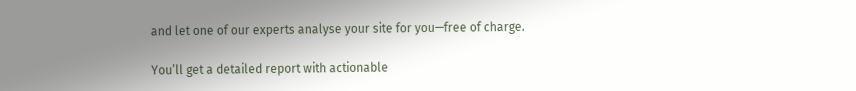and let one of our experts analyse your site for you—free of charge.

You’ll get a detailed report with actionable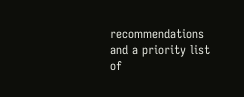recommendations and a priority list of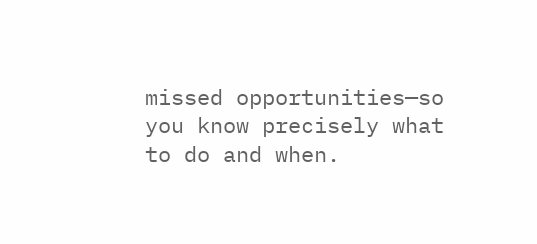missed opportunities—so you know precisely what to do and when.